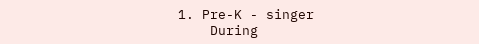1. Pre-K - singer
    During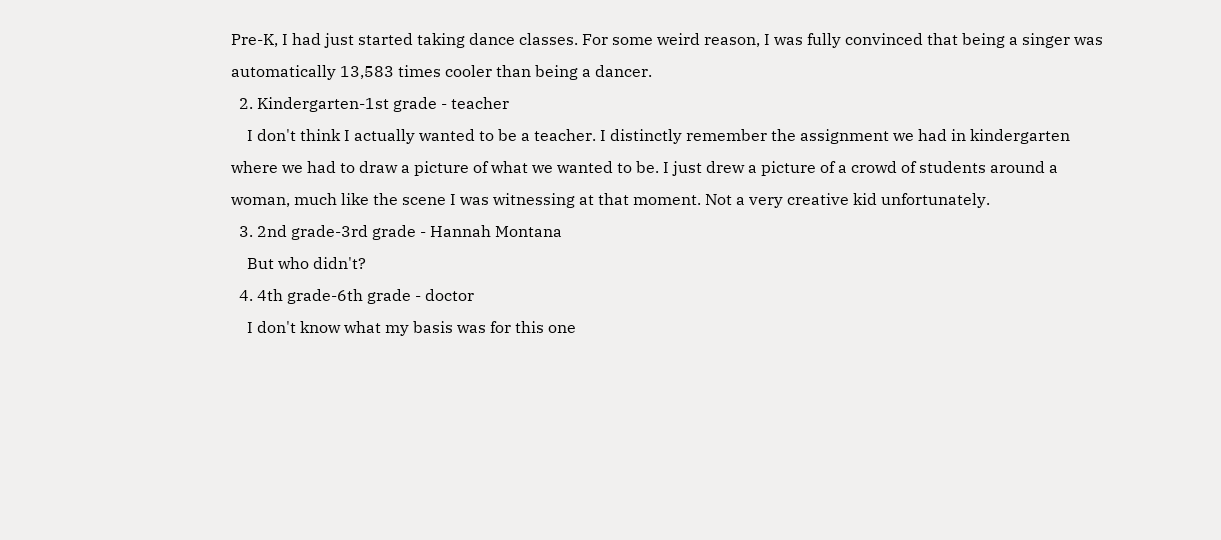Pre-K, I had just started taking dance classes. For some weird reason, I was fully convinced that being a singer was automatically 13,583 times cooler than being a dancer.
  2. Kindergarten-1st grade - teacher
    I don't think I actually wanted to be a teacher. I distinctly remember the assignment we had in kindergarten where we had to draw a picture of what we wanted to be. I just drew a picture of a crowd of students around a woman, much like the scene I was witnessing at that moment. Not a very creative kid unfortunately.
  3. 2nd grade-3rd grade - Hannah Montana
    But who didn't?
  4. 4th grade-6th grade - doctor
    I don't know what my basis was for this one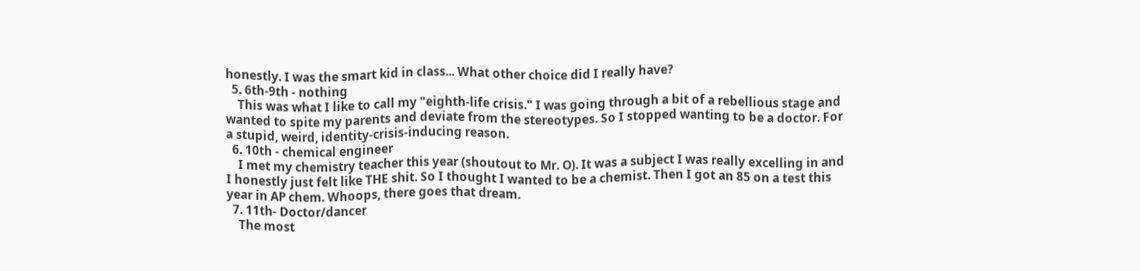honestly. I was the smart kid in class... What other choice did I really have?
  5. 6th-9th - nothing
    This was what I like to call my "eighth-life crisis." I was going through a bit of a rebellious stage and wanted to spite my parents and deviate from the stereotypes. So I stopped wanting to be a doctor. For a stupid, weird, identity-crisis-inducing reason.
  6. 10th - chemical engineer
    I met my chemistry teacher this year (shoutout to Mr. O). It was a subject I was really excelling in and I honestly just felt like THE shit. So I thought I wanted to be a chemist. Then I got an 85 on a test this year in AP chem. Whoops, there goes that dream.
  7. 11th- Doctor/dancer
    The most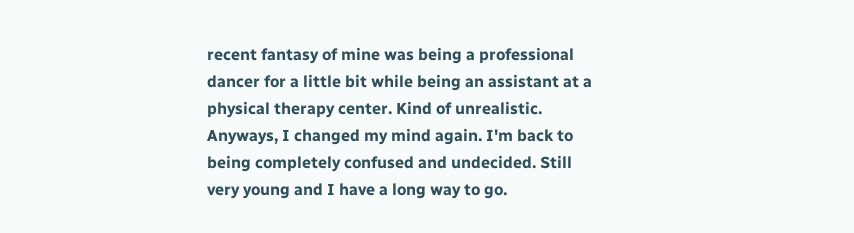recent fantasy of mine was being a professional dancer for a little bit while being an assistant at a physical therapy center. Kind of unrealistic. Anyways, I changed my mind again. I'm back to being completely confused and undecided. Still very young and I have a long way to go.